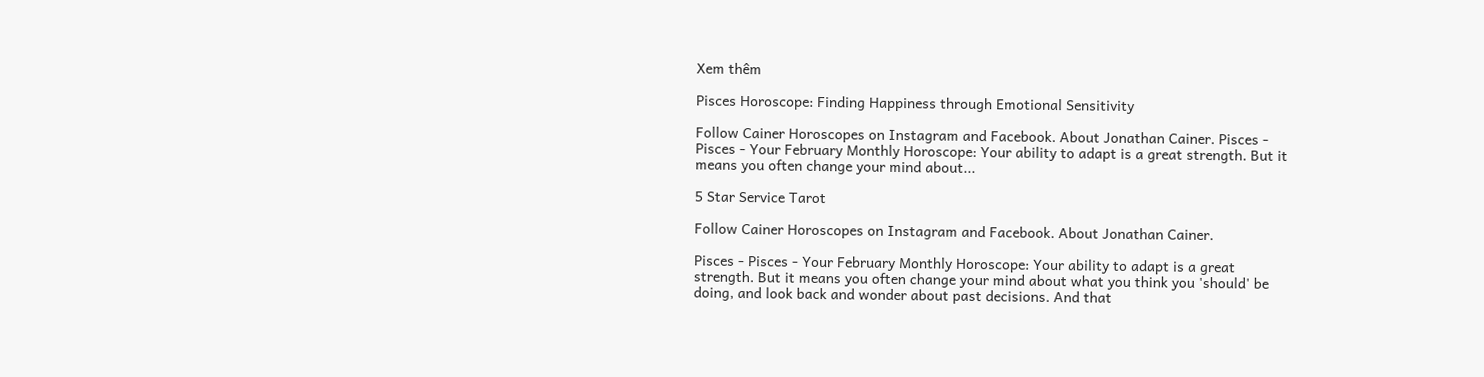Xem thêm

Pisces Horoscope: Finding Happiness through Emotional Sensitivity

Follow Cainer Horoscopes on Instagram and Facebook. About Jonathan Cainer. Pisces - Pisces - Your February Monthly Horoscope: Your ability to adapt is a great strength. But it means you often change your mind about...

5 Star Service Tarot

Follow Cainer Horoscopes on Instagram and Facebook. About Jonathan Cainer.

Pisces - Pisces - Your February Monthly Horoscope: Your ability to adapt is a great strength. But it means you often change your mind about what you think you 'should' be doing, and look back and wonder about past decisions. And that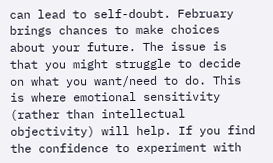can lead to self-doubt. February brings chances to make choices about your future. The issue is that you might struggle to decide on what you want/need to do. This is where emotional sensitivity (rather than intellectual objectivity) will help. If you find the confidence to experiment with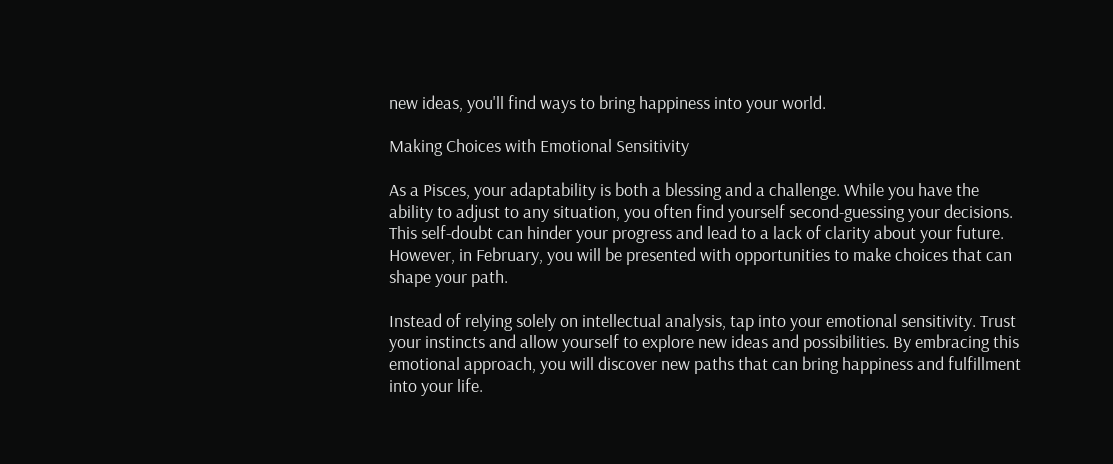new ideas, you'll find ways to bring happiness into your world.

Making Choices with Emotional Sensitivity

As a Pisces, your adaptability is both a blessing and a challenge. While you have the ability to adjust to any situation, you often find yourself second-guessing your decisions. This self-doubt can hinder your progress and lead to a lack of clarity about your future. However, in February, you will be presented with opportunities to make choices that can shape your path.

Instead of relying solely on intellectual analysis, tap into your emotional sensitivity. Trust your instincts and allow yourself to explore new ideas and possibilities. By embracing this emotional approach, you will discover new paths that can bring happiness and fulfillment into your life.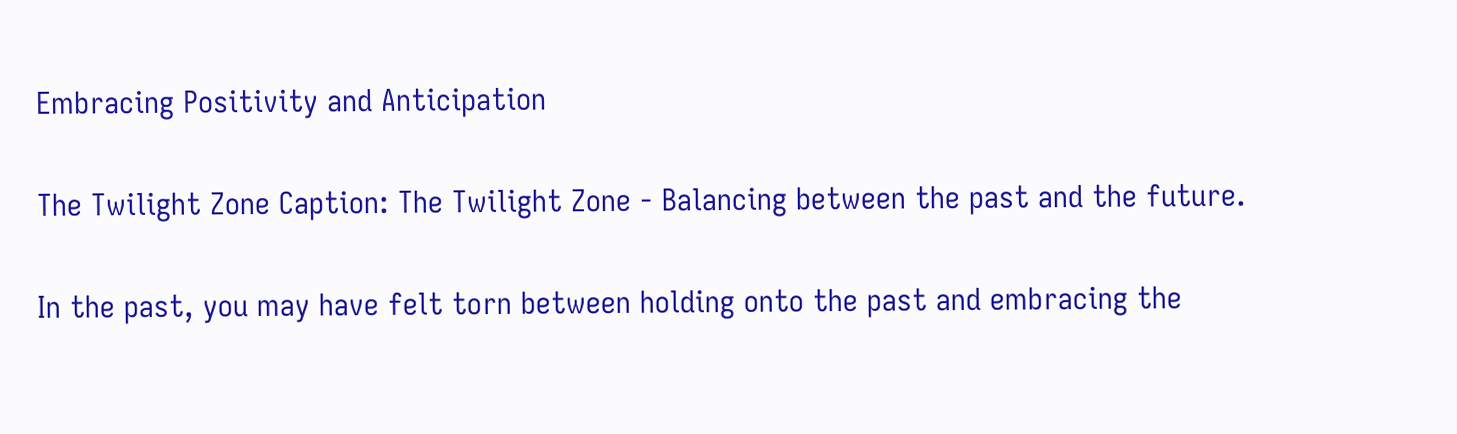Embracing Positivity and Anticipation

The Twilight Zone Caption: The Twilight Zone - Balancing between the past and the future.

In the past, you may have felt torn between holding onto the past and embracing the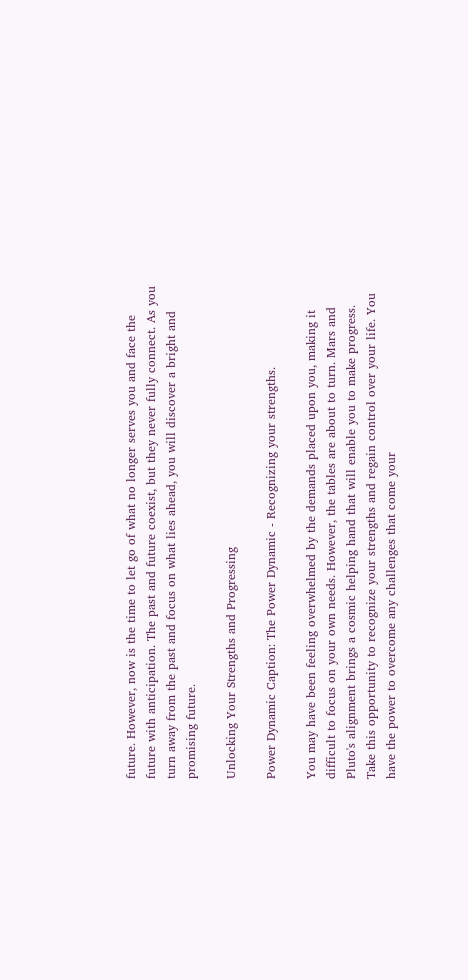future. However, now is the time to let go of what no longer serves you and face the future with anticipation. The past and future coexist, but they never fully connect. As you turn away from the past and focus on what lies ahead, you will discover a bright and promising future.

Unlocking Your Strengths and Progressing

Power Dynamic Caption: The Power Dynamic - Recognizing your strengths.

You may have been feeling overwhelmed by the demands placed upon you, making it difficult to focus on your own needs. However, the tables are about to turn. Mars and Pluto's alignment brings a cosmic helping hand that will enable you to make progress. Take this opportunity to recognize your strengths and regain control over your life. You have the power to overcome any challenges that come your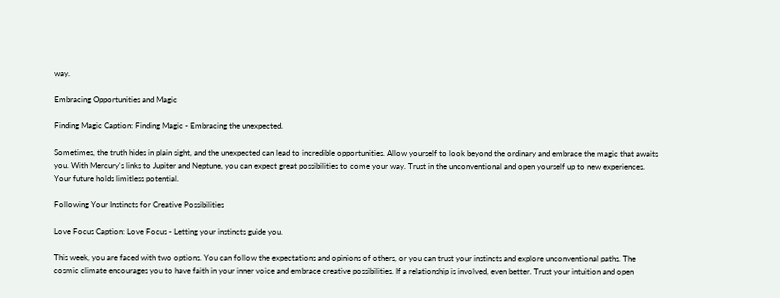way.

Embracing Opportunities and Magic

Finding Magic Caption: Finding Magic - Embracing the unexpected.

Sometimes, the truth hides in plain sight, and the unexpected can lead to incredible opportunities. Allow yourself to look beyond the ordinary and embrace the magic that awaits you. With Mercury's links to Jupiter and Neptune, you can expect great possibilities to come your way. Trust in the unconventional and open yourself up to new experiences. Your future holds limitless potential.

Following Your Instincts for Creative Possibilities

Love Focus Caption: Love Focus - Letting your instincts guide you.

This week, you are faced with two options. You can follow the expectations and opinions of others, or you can trust your instincts and explore unconventional paths. The cosmic climate encourages you to have faith in your inner voice and embrace creative possibilities. If a relationship is involved, even better. Trust your intuition and open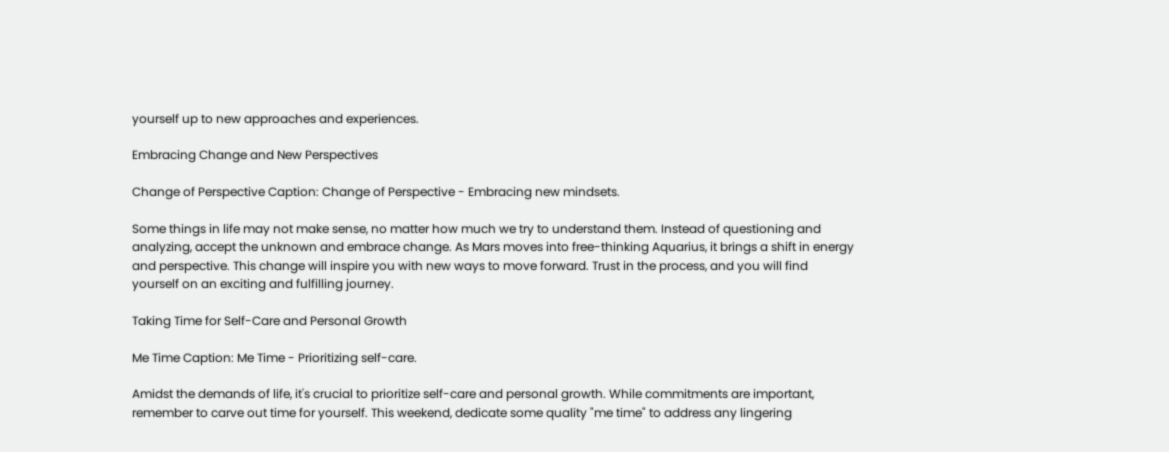yourself up to new approaches and experiences.

Embracing Change and New Perspectives

Change of Perspective Caption: Change of Perspective - Embracing new mindsets.

Some things in life may not make sense, no matter how much we try to understand them. Instead of questioning and analyzing, accept the unknown and embrace change. As Mars moves into free-thinking Aquarius, it brings a shift in energy and perspective. This change will inspire you with new ways to move forward. Trust in the process, and you will find yourself on an exciting and fulfilling journey.

Taking Time for Self-Care and Personal Growth

Me Time Caption: Me Time - Prioritizing self-care.

Amidst the demands of life, it's crucial to prioritize self-care and personal growth. While commitments are important, remember to carve out time for yourself. This weekend, dedicate some quality "me time" to address any lingering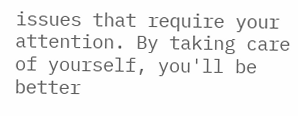issues that require your attention. By taking care of yourself, you'll be better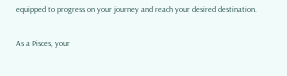equipped to progress on your journey and reach your desired destination.

As a Pisces, your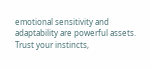emotional sensitivity and adaptability are powerful assets. Trust your instincts,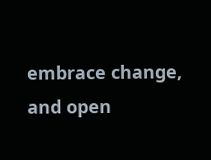embrace change, and open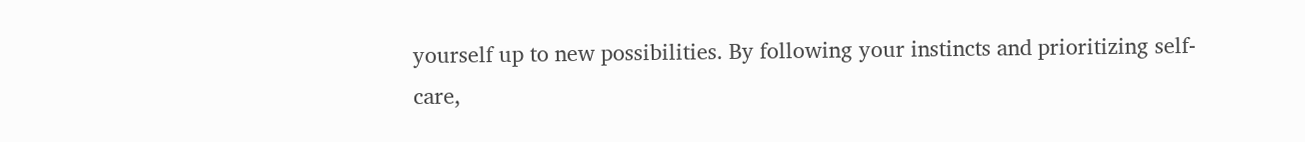yourself up to new possibilities. By following your instincts and prioritizing self-care,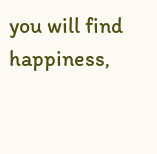you will find happiness,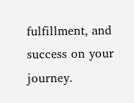fulfillment, and success on your journey.